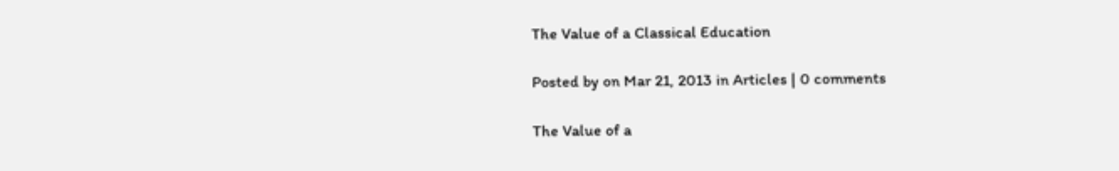The Value of a Classical Education

Posted by on Mar 21, 2013 in Articles | 0 comments

The Value of a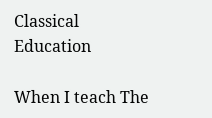Classical Education

When I teach The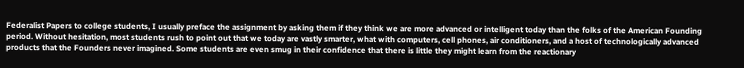Federalist Papers to college students, I usually preface the assignment by asking them if they think we are more advanced or intelligent today than the folks of the American Founding period. Without hesitation, most students rush to point out that we today are vastly smarter, what with computers, cell phones, air conditioners, and a host of technologically advanced products that the Founders never imagined. Some students are even smug in their confidence that there is little they might learn from the reactionary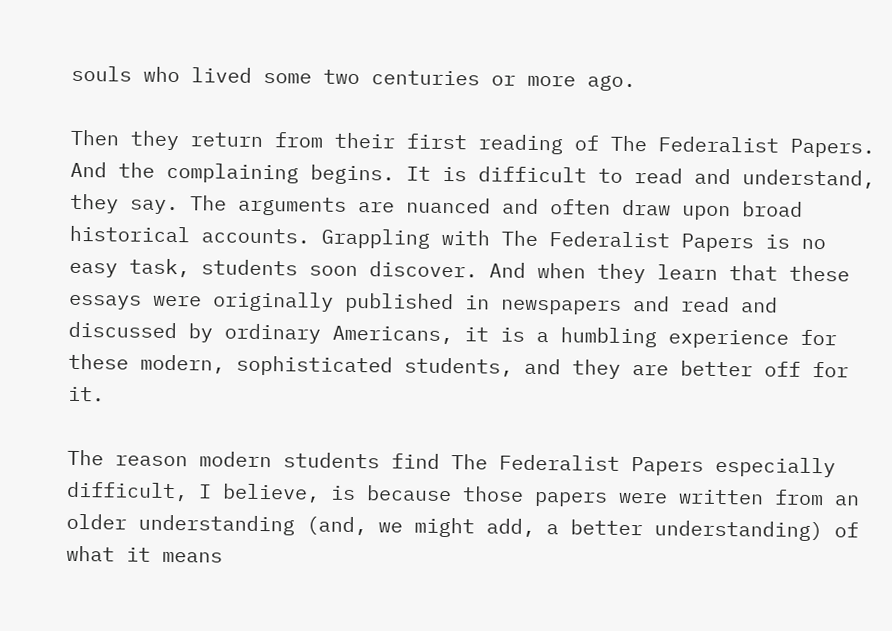souls who lived some two centuries or more ago.

Then they return from their first reading of The Federalist Papers. And the complaining begins. It is difficult to read and understand, they say. The arguments are nuanced and often draw upon broad historical accounts. Grappling with The Federalist Papers is no easy task, students soon discover. And when they learn that these essays were originally published in newspapers and read and discussed by ordinary Americans, it is a humbling experience for these modern, sophisticated students, and they are better off for it.

The reason modern students find The Federalist Papers especially difficult, I believe, is because those papers were written from an older understanding (and, we might add, a better understanding) of what it means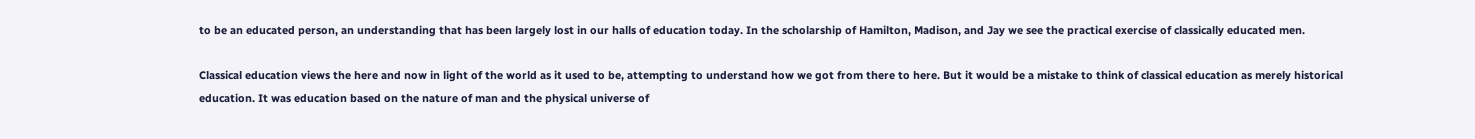to be an educated person, an understanding that has been largely lost in our halls of education today. In the scholarship of Hamilton, Madison, and Jay we see the practical exercise of classically educated men.

Classical education views the here and now in light of the world as it used to be, attempting to understand how we got from there to here. But it would be a mistake to think of classical education as merely historical education. It was education based on the nature of man and the physical universe of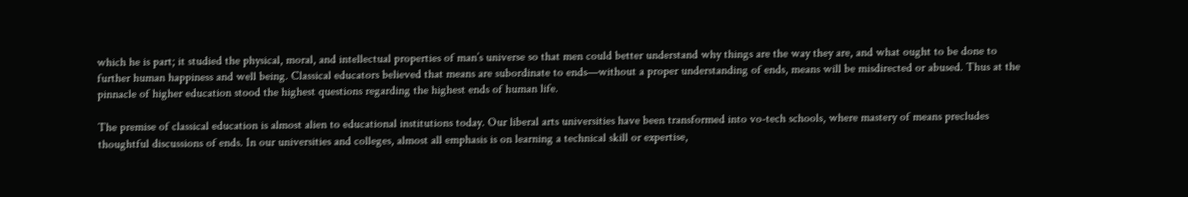which he is part; it studied the physical, moral, and intellectual properties of man’s universe so that men could better understand why things are the way they are, and what ought to be done to further human happiness and well being. Classical educators believed that means are subordinate to ends—without a proper understanding of ends, means will be misdirected or abused. Thus at the pinnacle of higher education stood the highest questions regarding the highest ends of human life.

The premise of classical education is almost alien to educational institutions today. Our liberal arts universities have been transformed into vo-tech schools, where mastery of means precludes thoughtful discussions of ends. In our universities and colleges, almost all emphasis is on learning a technical skill or expertise,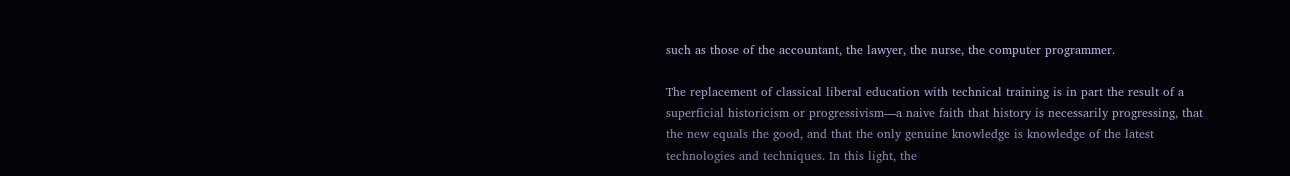such as those of the accountant, the lawyer, the nurse, the computer programmer.

The replacement of classical liberal education with technical training is in part the result of a superficial historicism or progressivism—a naive faith that history is necessarily progressing, that the new equals the good, and that the only genuine knowledge is knowledge of the latest technologies and techniques. In this light, the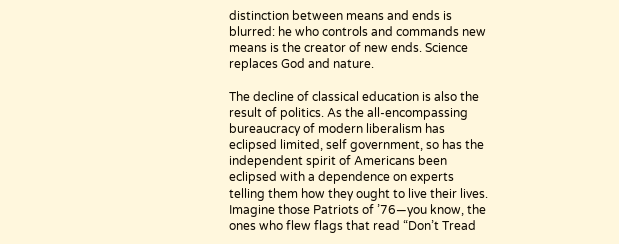distinction between means and ends is blurred: he who controls and commands new means is the creator of new ends. Science replaces God and nature.

The decline of classical education is also the result of politics. As the all-encompassing bureaucracy of modern liberalism has eclipsed limited, self government, so has the independent spirit of Americans been eclipsed with a dependence on experts telling them how they ought to live their lives. Imagine those Patriots of ’76—you know, the ones who flew flags that read “Don’t Tread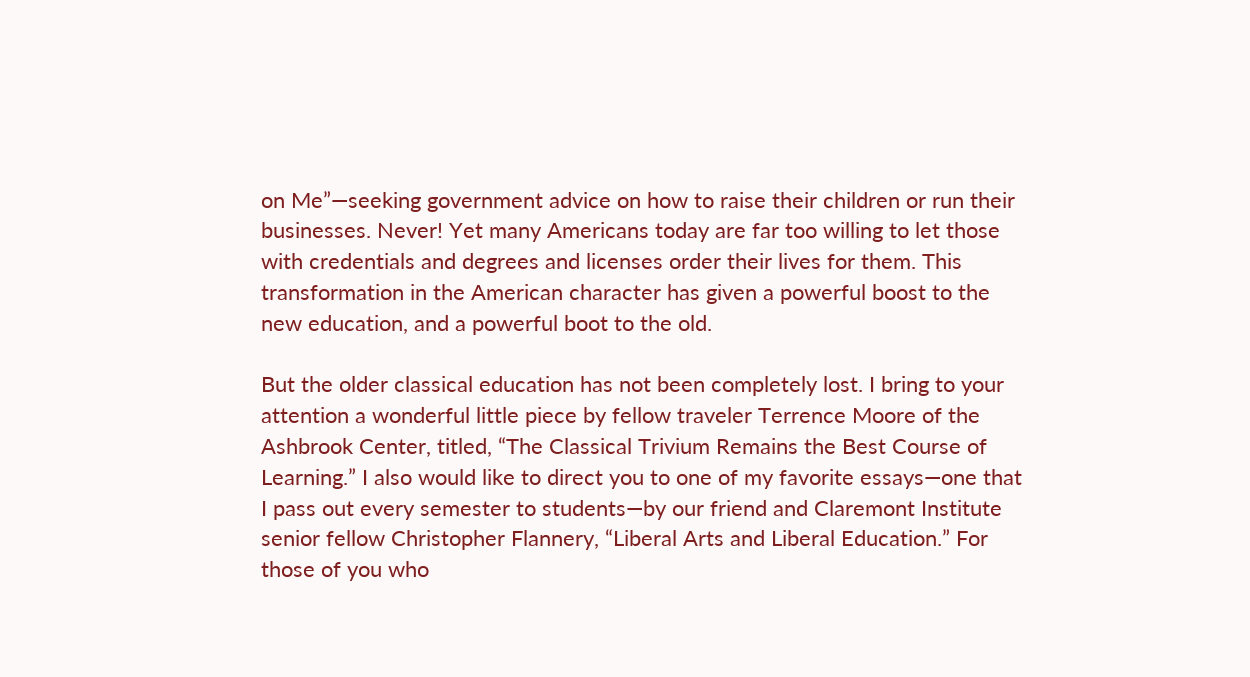on Me”—seeking government advice on how to raise their children or run their businesses. Never! Yet many Americans today are far too willing to let those with credentials and degrees and licenses order their lives for them. This transformation in the American character has given a powerful boost to the new education, and a powerful boot to the old.

But the older classical education has not been completely lost. I bring to your attention a wonderful little piece by fellow traveler Terrence Moore of the Ashbrook Center, titled, “The Classical Trivium Remains the Best Course of Learning.” I also would like to direct you to one of my favorite essays—one that I pass out every semester to students—by our friend and Claremont Institute senior fellow Christopher Flannery, “Liberal Arts and Liberal Education.” For those of you who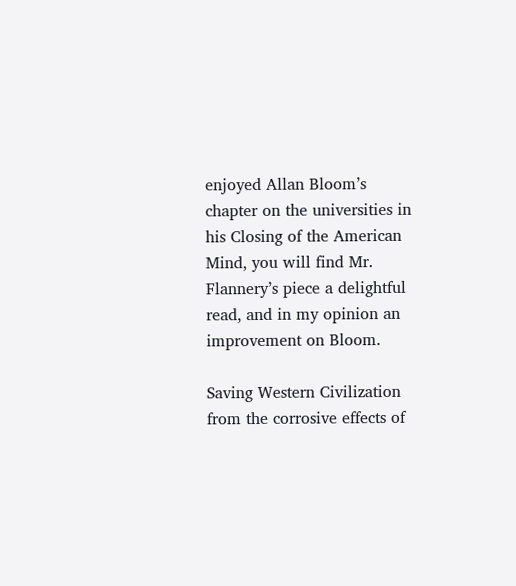enjoyed Allan Bloom’s chapter on the universities in his Closing of the American Mind, you will find Mr. Flannery’s piece a delightful read, and in my opinion an improvement on Bloom.

Saving Western Civilization from the corrosive effects of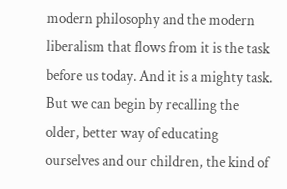modern philosophy and the modern liberalism that flows from it is the task before us today. And it is a mighty task. But we can begin by recalling the older, better way of educating ourselves and our children, the kind of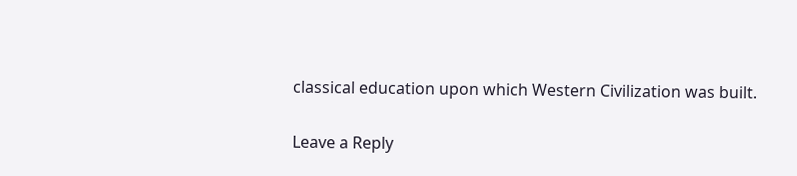classical education upon which Western Civilization was built.

Leave a Reply